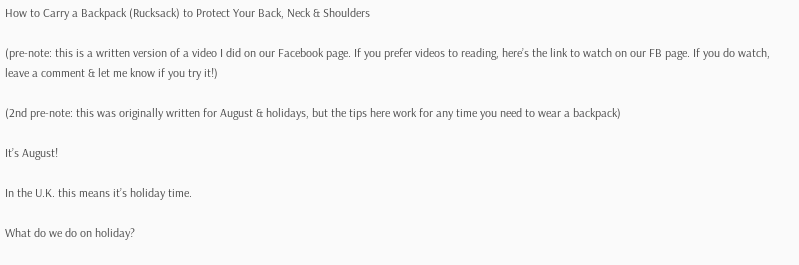How to Carry a Backpack (Rucksack) to Protect Your Back, Neck & Shoulders

(pre-note: this is a written version of a video I did on our Facebook page. If you prefer videos to reading, here’s the link to watch on our FB page. If you do watch, leave a comment & let me know if you try it!)

(2nd pre-note: this was originally written for August & holidays, but the tips here work for any time you need to wear a backpack)

It’s August!

In the U.K. this means it’s holiday time.

What do we do on holiday?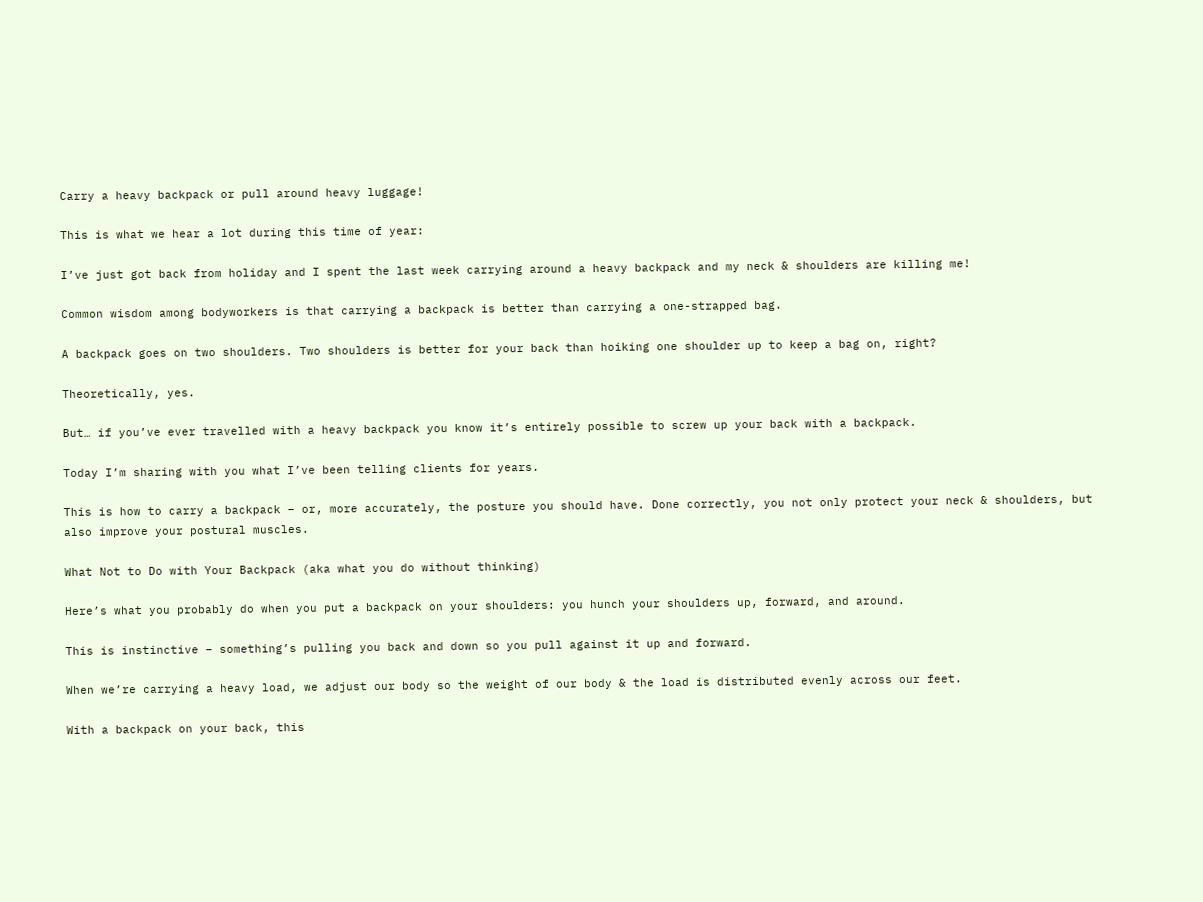Carry a heavy backpack or pull around heavy luggage!

This is what we hear a lot during this time of year:

I’ve just got back from holiday and I spent the last week carrying around a heavy backpack and my neck & shoulders are killing me!

Common wisdom among bodyworkers is that carrying a backpack is better than carrying a one-strapped bag.

A backpack goes on two shoulders. Two shoulders is better for your back than hoiking one shoulder up to keep a bag on, right?

Theoretically, yes.

But… if you’ve ever travelled with a heavy backpack you know it’s entirely possible to screw up your back with a backpack.

Today I’m sharing with you what I’ve been telling clients for years.

This is how to carry a backpack – or, more accurately, the posture you should have. Done correctly, you not only protect your neck & shoulders, but also improve your postural muscles.

What Not to Do with Your Backpack (aka what you do without thinking)

Here’s what you probably do when you put a backpack on your shoulders: you hunch your shoulders up, forward, and around.

This is instinctive – something’s pulling you back and down so you pull against it up and forward.

When we’re carrying a heavy load, we adjust our body so the weight of our body & the load is distributed evenly across our feet.

With a backpack on your back, this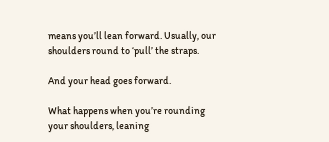means you’ll lean forward. Usually, our shoulders round to ‘pull’ the straps.

And your head goes forward.

What happens when you’re rounding your shoulders, leaning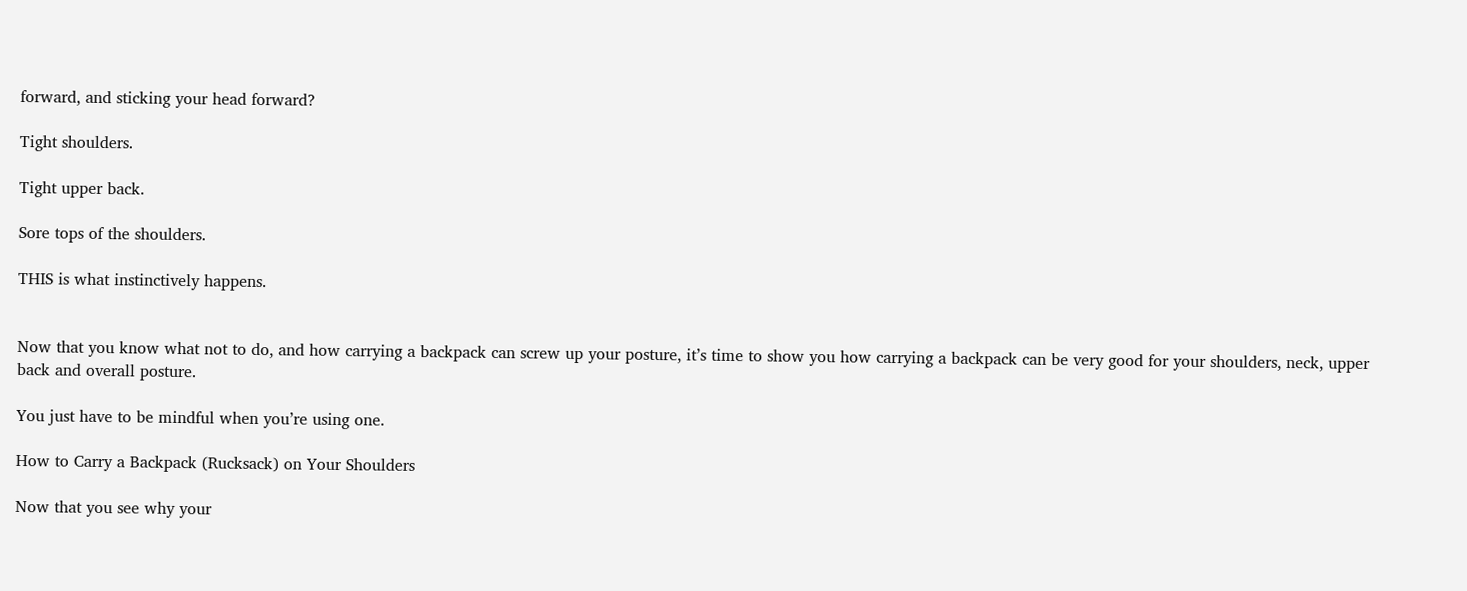forward, and sticking your head forward?

Tight shoulders.

Tight upper back.

Sore tops of the shoulders.

THIS is what instinctively happens.


Now that you know what not to do, and how carrying a backpack can screw up your posture, it’s time to show you how carrying a backpack can be very good for your shoulders, neck, upper back and overall posture.

You just have to be mindful when you’re using one.

How to Carry a Backpack (Rucksack) on Your Shoulders

Now that you see why your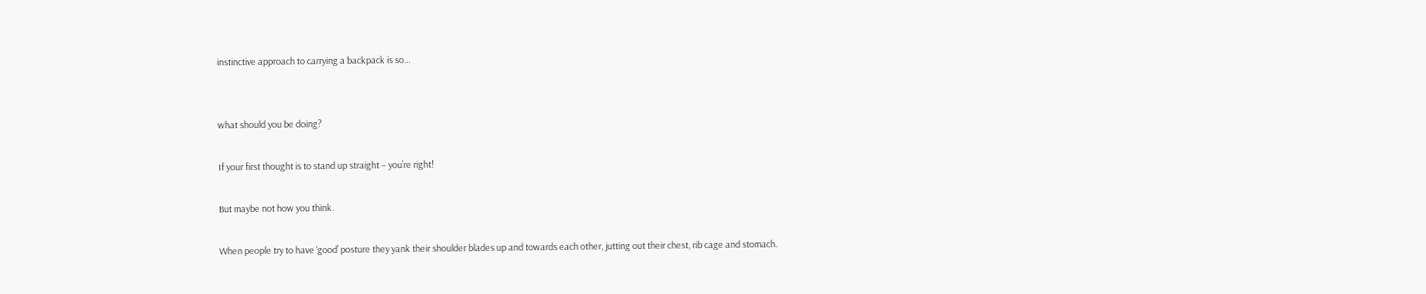instinctive approach to carrying a backpack is so…


what should you be doing?

If your first thought is to stand up straight – you’re right!

But maybe not how you think.

When people try to have ‘good’ posture they yank their shoulder blades up and towards each other, jutting out their chest, rib cage and stomach.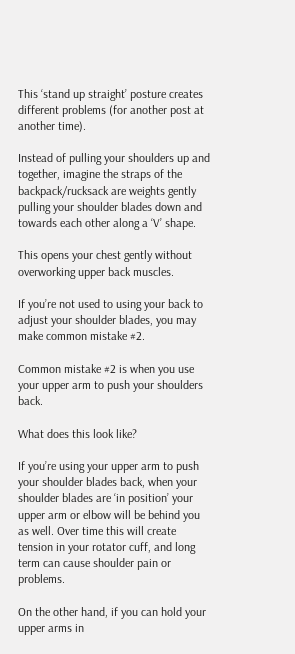This ‘stand up straight’ posture creates different problems (for another post at another time).

Instead of pulling your shoulders up and together, imagine the straps of the backpack/rucksack are weights gently pulling your shoulder blades down and towards each other along a ‘V’ shape.

This opens your chest gently without overworking upper back muscles.

If you’re not used to using your back to adjust your shoulder blades, you may make common mistake #2.

Common mistake #2 is when you use your upper arm to push your shoulders back.

What does this look like?

If you’re using your upper arm to push your shoulder blades back, when your shoulder blades are ‘in position’ your upper arm or elbow will be behind you as well. Over time this will create tension in your rotator cuff, and long term can cause shoulder pain or problems.

On the other hand, if you can hold your upper arms in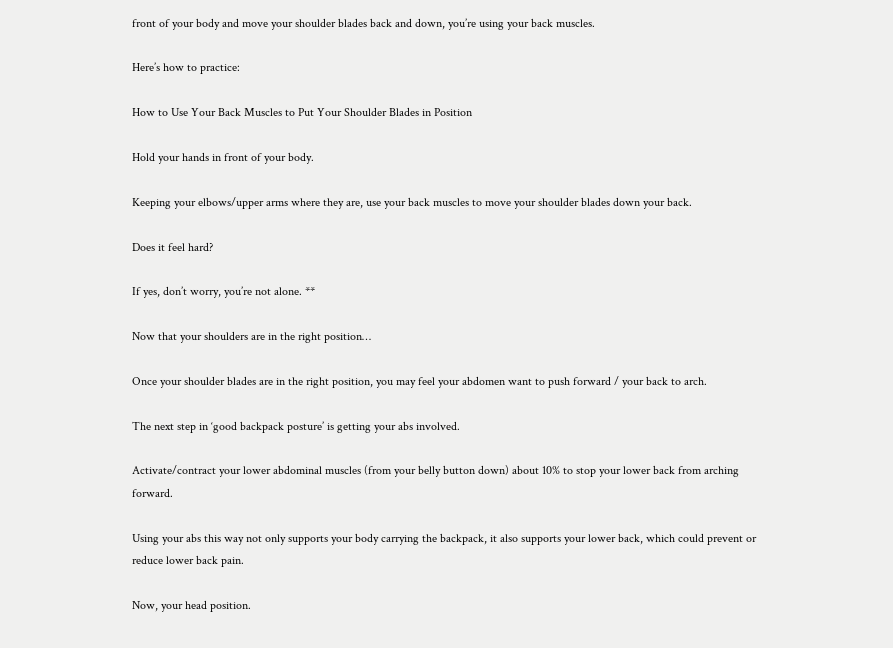front of your body and move your shoulder blades back and down, you’re using your back muscles.

Here’s how to practice:

How to Use Your Back Muscles to Put Your Shoulder Blades in Position

Hold your hands in front of your body.

Keeping your elbows/upper arms where they are, use your back muscles to move your shoulder blades down your back.

Does it feel hard?

If yes, don’t worry, you’re not alone. **

Now that your shoulders are in the right position…

Once your shoulder blades are in the right position, you may feel your abdomen want to push forward / your back to arch.

The next step in ‘good backpack posture’ is getting your abs involved.

Activate/contract your lower abdominal muscles (from your belly button down) about 10% to stop your lower back from arching forward.

Using your abs this way not only supports your body carrying the backpack, it also supports your lower back, which could prevent or reduce lower back pain.

Now, your head position.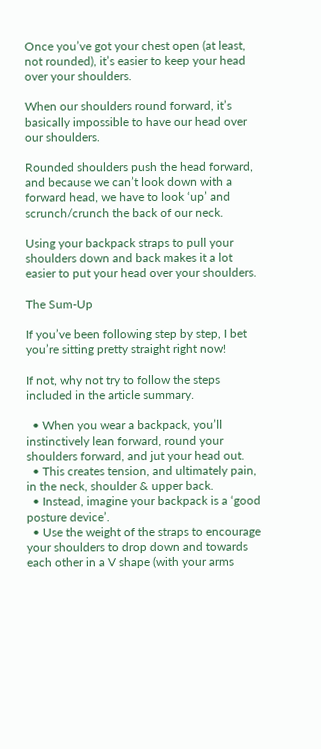Once you’ve got your chest open (at least, not rounded), it’s easier to keep your head over your shoulders.

When our shoulders round forward, it’s basically impossible to have our head over our shoulders.

Rounded shoulders push the head forward, and because we can’t look down with a forward head, we have to look ‘up’ and scrunch/crunch the back of our neck.

Using your backpack straps to pull your shoulders down and back makes it a lot easier to put your head over your shoulders.

The Sum-Up

If you’ve been following step by step, I bet you’re sitting pretty straight right now!

If not, why not try to follow the steps included in the article summary.

  • When you wear a backpack, you’ll instinctively lean forward, round your shoulders forward, and jut your head out.
  • This creates tension, and ultimately pain, in the neck, shoulder & upper back.
  • Instead, imagine your backpack is a ‘good posture device’.
  • Use the weight of the straps to encourage your shoulders to drop down and towards each other in a V shape (with your arms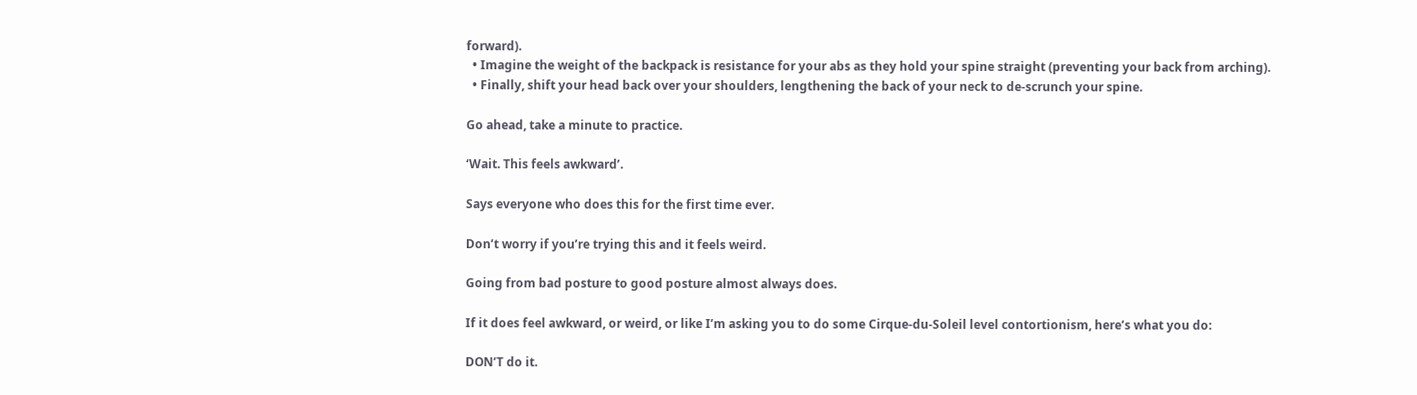forward).
  • Imagine the weight of the backpack is resistance for your abs as they hold your spine straight (preventing your back from arching).
  • Finally, shift your head back over your shoulders, lengthening the back of your neck to de-scrunch your spine.

Go ahead, take a minute to practice.

‘Wait. This feels awkward’.

Says everyone who does this for the first time ever.

Don’t worry if you’re trying this and it feels weird.

Going from bad posture to good posture almost always does.

If it does feel awkward, or weird, or like I’m asking you to do some Cirque-du-Soleil level contortionism, here’s what you do:

DON’T do it.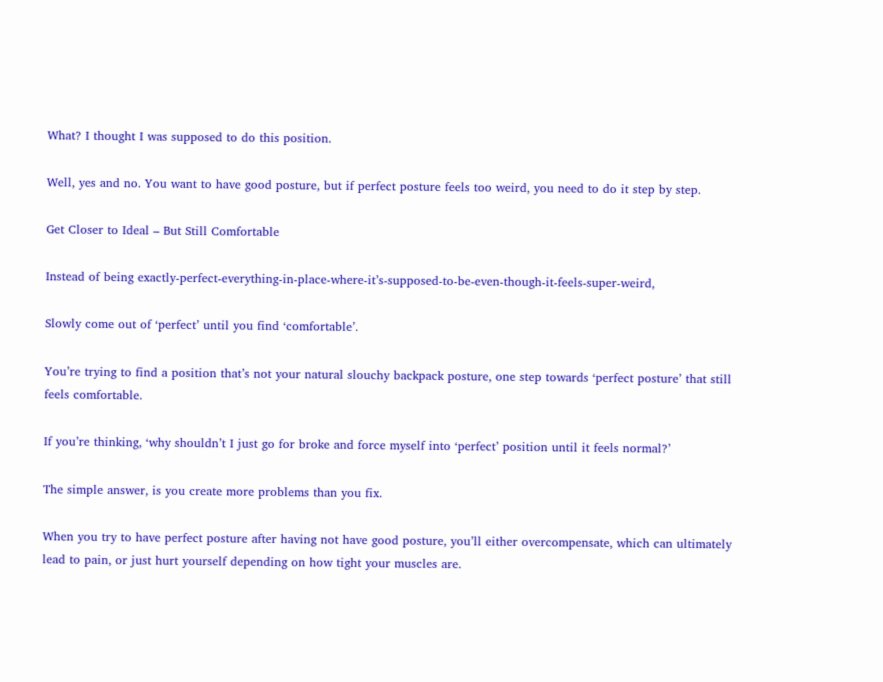What? I thought I was supposed to do this position.

Well, yes and no. You want to have good posture, but if perfect posture feels too weird, you need to do it step by step.

Get Closer to Ideal – But Still Comfortable

Instead of being exactly-perfect-everything-in-place-where-it’s-supposed-to-be-even-though-it-feels-super-weird,

Slowly come out of ‘perfect’ until you find ‘comfortable’.

You’re trying to find a position that’s not your natural slouchy backpack posture, one step towards ‘perfect posture’ that still feels comfortable.

If you’re thinking, ‘why shouldn’t I just go for broke and force myself into ‘perfect’ position until it feels normal?’

The simple answer, is you create more problems than you fix.

When you try to have perfect posture after having not have good posture, you’ll either overcompensate, which can ultimately lead to pain, or just hurt yourself depending on how tight your muscles are.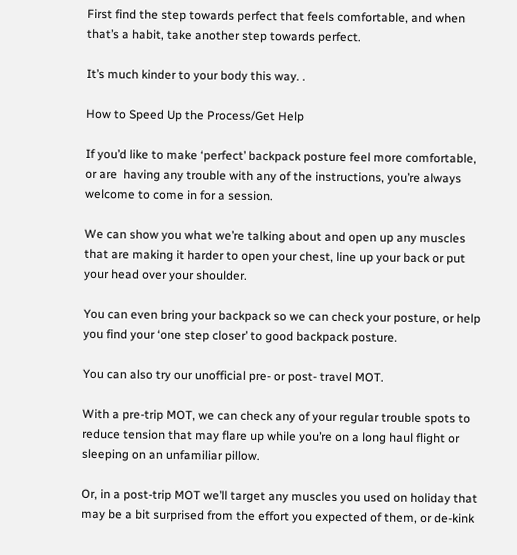First find the step towards perfect that feels comfortable, and when that’s a habit, take another step towards perfect.

It’s much kinder to your body this way. .

How to Speed Up the Process/Get Help

If you’d like to make ‘perfect’ backpack posture feel more comfortable, or are  having any trouble with any of the instructions, you’re always welcome to come in for a session.

We can show you what we’re talking about and open up any muscles that are making it harder to open your chest, line up your back or put your head over your shoulder.

You can even bring your backpack so we can check your posture, or help you find your ‘one step closer’ to good backpack posture.

You can also try our unofficial pre- or post- travel MOT.

With a pre-trip MOT, we can check any of your regular trouble spots to reduce tension that may flare up while you’re on a long haul flight or sleeping on an unfamiliar pillow.

Or, in a post-trip MOT we’ll target any muscles you used on holiday that may be a bit surprised from the effort you expected of them, or de-kink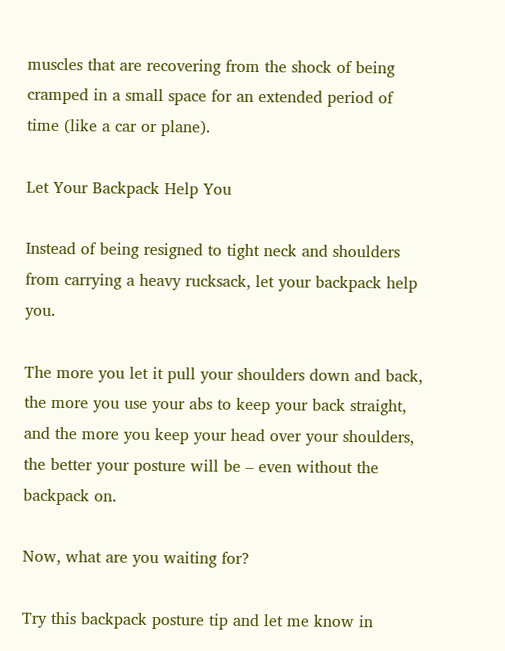muscles that are recovering from the shock of being cramped in a small space for an extended period of time (like a car or plane).

Let Your Backpack Help You

Instead of being resigned to tight neck and shoulders from carrying a heavy rucksack, let your backpack help you.

The more you let it pull your shoulders down and back, the more you use your abs to keep your back straight, and the more you keep your head over your shoulders, the better your posture will be – even without the backpack on.

Now, what are you waiting for?

Try this backpack posture tip and let me know in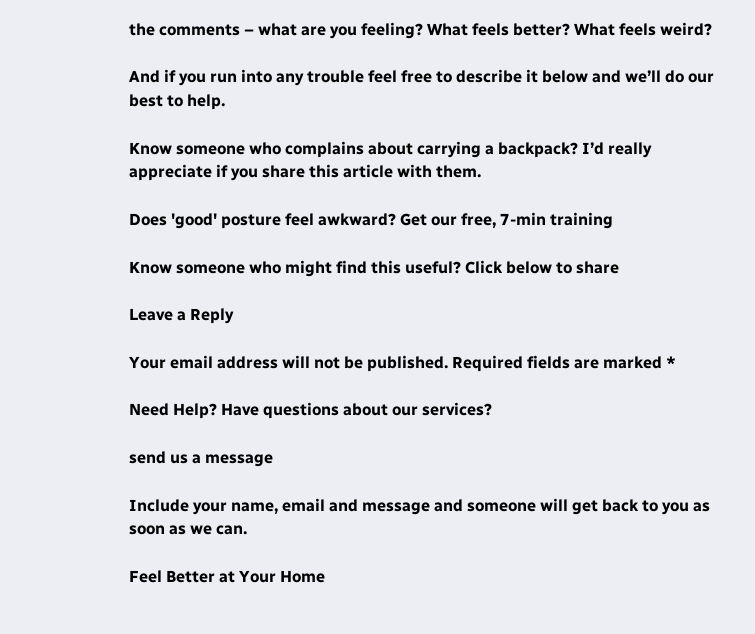the comments – what are you feeling? What feels better? What feels weird?

And if you run into any trouble feel free to describe it below and we’ll do our best to help.

Know someone who complains about carrying a backpack? I’d really appreciate if you share this article with them.

Does 'good' posture feel awkward? Get our free, 7-min training

Know someone who might find this useful? Click below to share

Leave a Reply

Your email address will not be published. Required fields are marked *

Need Help? Have questions about our services?

send us a message

Include your name, email and message and someone will get back to you as soon as we can.

Feel Better at Your Home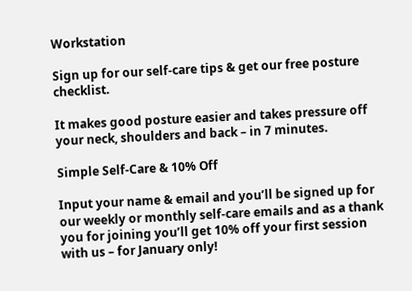Workstation

Sign up for our self-care tips & get our free posture checklist.

It makes good posture easier and takes pressure off your neck, shoulders and back – in 7 minutes.

Simple Self-Care & 10% Off

Input your name & email and you’ll be signed up for our weekly or monthly self-care emails and as a thank you for joining you’ll get 10% off your first session with us – for January only!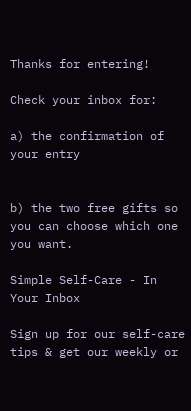Thanks for entering!

Check your inbox for:

a) the confirmation of your entry


b) the two free gifts so you can choose which one you want.

Simple Self-Care - In Your Inbox

Sign up for our self-care tips & get our weekly or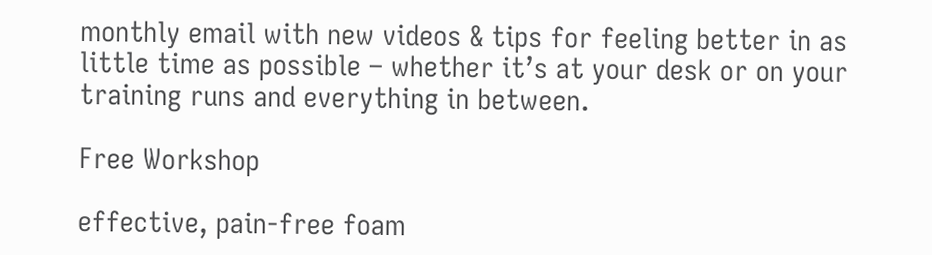monthly email with new videos & tips for feeling better in as little time as possible – whether it’s at your desk or on your training runs and everything in between.

Free Workshop

effective, pain-free foam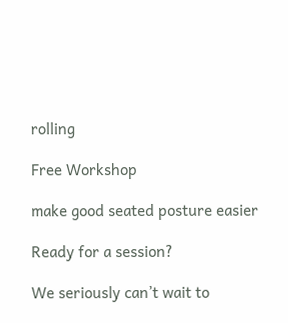rolling

Free Workshop

make good seated posture easier

Ready for a session?

We seriously can’t wait to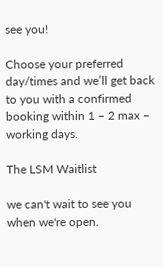see you!

Choose your preferred day/times and we’ll get back to you with a confirmed booking within 1 – 2 max – working days.

The LSM Waitlist

we can't wait to see you when we're open.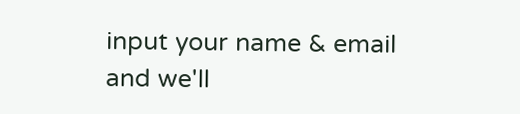input your name & email and we'll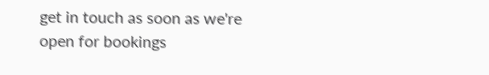get in touch as soon as we're open for bookings